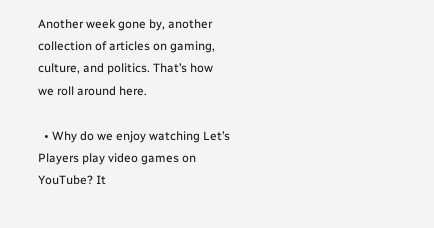Another week gone by, another collection of articles on gaming, culture, and politics. That’s how we roll around here.

  • Why do we enjoy watching Let’s Players play video games on YouTube? It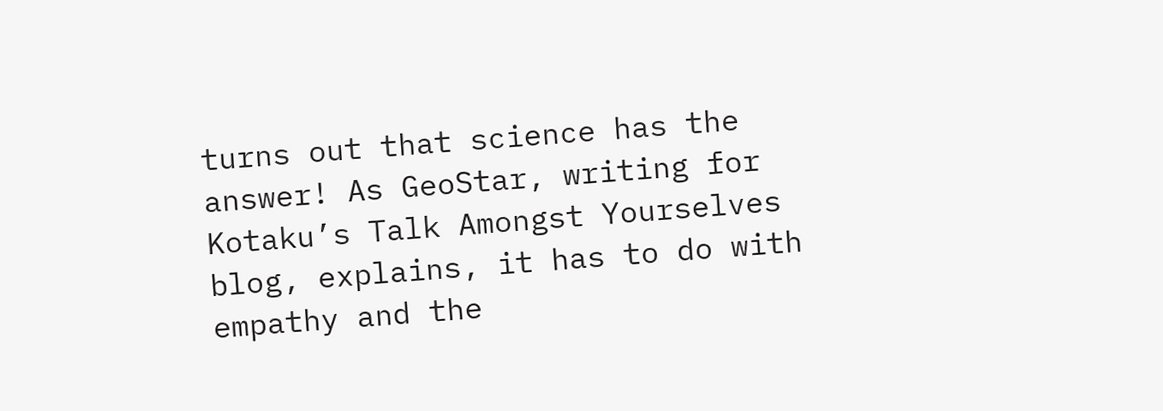turns out that science has the answer! As GeoStar, writing for Kotaku’s Talk Amongst Yourselves blog, explains, it has to do with empathy and the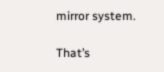mirror system.

That’s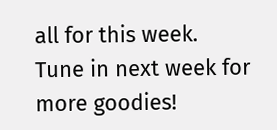all for this week. Tune in next week for more goodies!